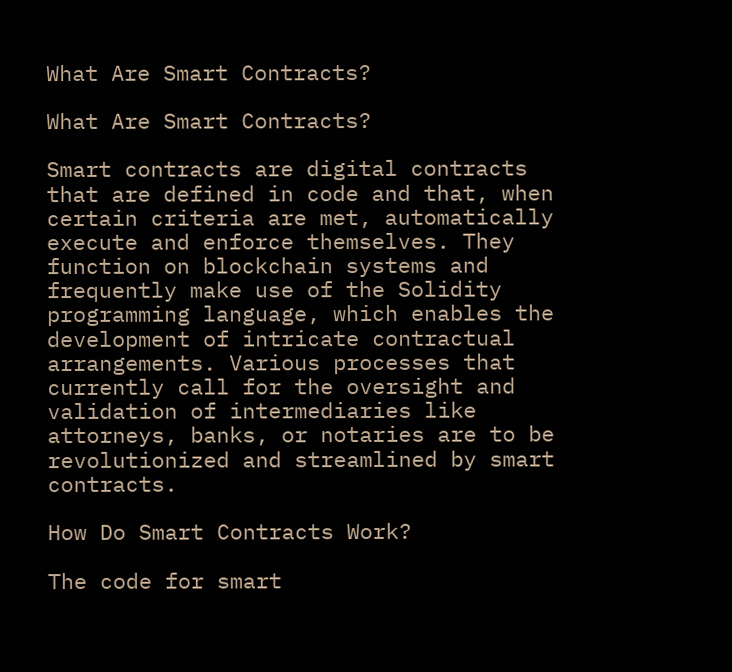What Are Smart Contracts?

What Are Smart Contracts?

Smart contracts are digital contracts that are defined in code and that, when certain criteria are met, automatically execute and enforce themselves. They function on blockchain systems and frequently make use of the Solidity programming language, which enables the development of intricate contractual arrangements. Various processes that currently call for the oversight and validation of intermediaries like attorneys, banks, or notaries are to be revolutionized and streamlined by smart contracts.

How Do Smart Contracts Work?

The code for smart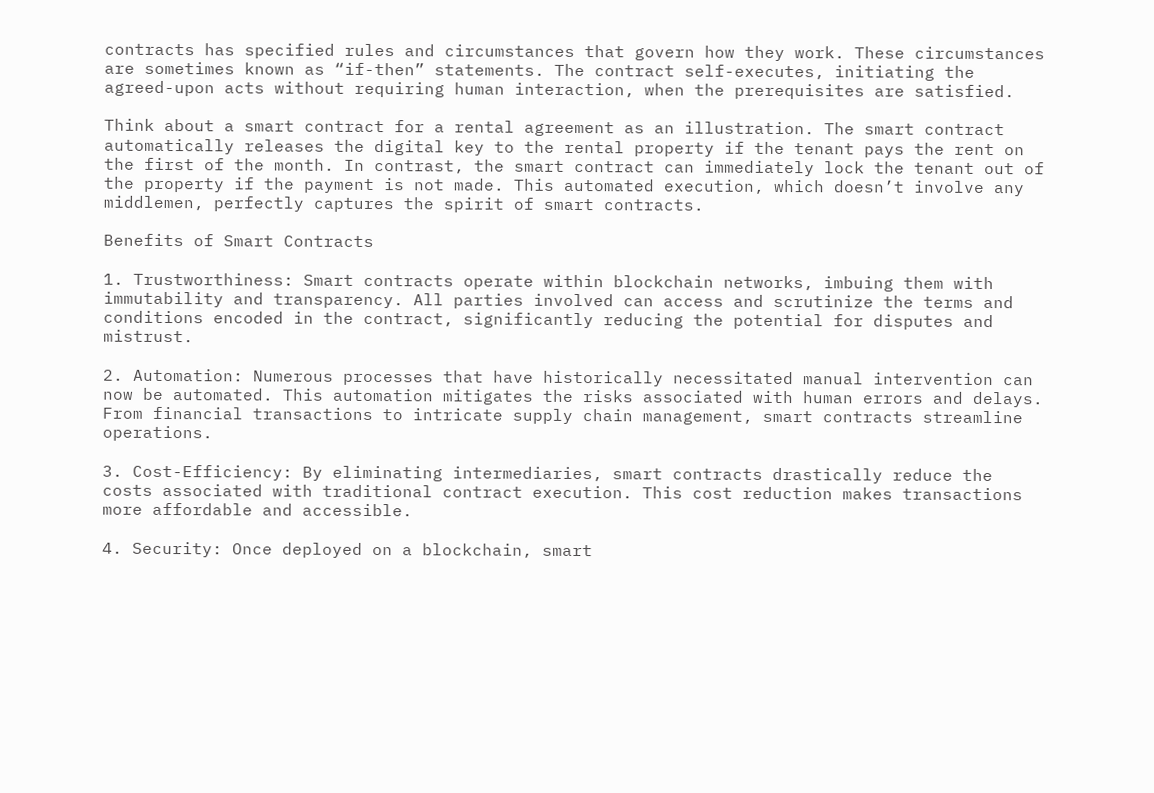contracts has specified rules and circumstances that govern how they work. These circumstances are sometimes known as “if-then” statements. The contract self-executes, initiating the agreed-upon acts without requiring human interaction, when the prerequisites are satisfied.

Think about a smart contract for a rental agreement as an illustration. The smart contract automatically releases the digital key to the rental property if the tenant pays the rent on the first of the month. In contrast, the smart contract can immediately lock the tenant out of the property if the payment is not made. This automated execution, which doesn’t involve any middlemen, perfectly captures the spirit of smart contracts.

Benefits of Smart Contracts

1. Trustworthiness: Smart contracts operate within blockchain networks, imbuing them with immutability and transparency. All parties involved can access and scrutinize the terms and conditions encoded in the contract, significantly reducing the potential for disputes and mistrust.

2. Automation: Numerous processes that have historically necessitated manual intervention can now be automated. This automation mitigates the risks associated with human errors and delays. From financial transactions to intricate supply chain management, smart contracts streamline operations.

3. Cost-Efficiency: By eliminating intermediaries, smart contracts drastically reduce the costs associated with traditional contract execution. This cost reduction makes transactions more affordable and accessible.

4. Security: Once deployed on a blockchain, smart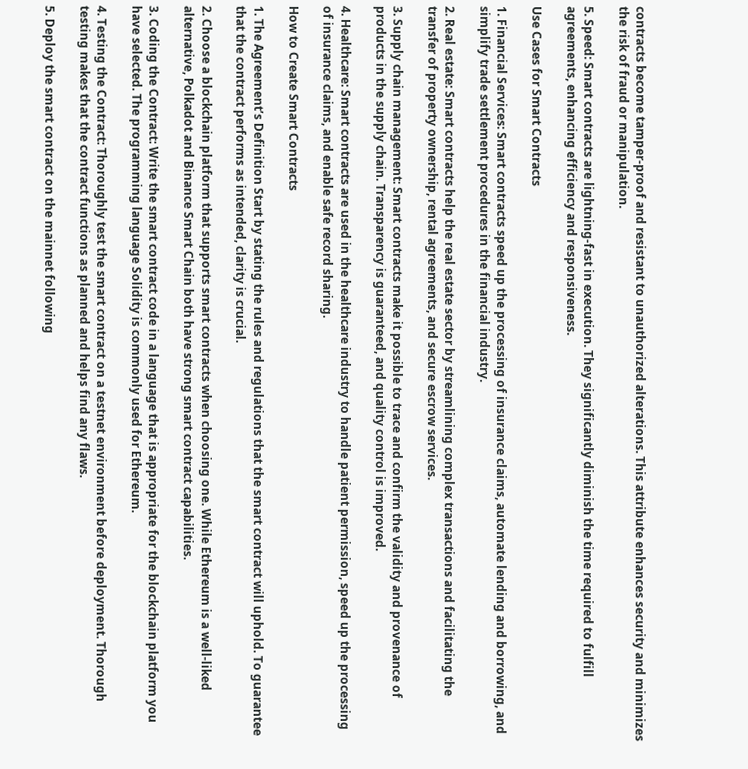contracts become tamper-proof and resistant to unauthorized alterations. This attribute enhances security and minimizes the risk of fraud or manipulation.

5. Speed: Smart contracts are lightning-fast in execution. They significantly diminish the time required to fulfill agreements, enhancing efficiency and responsiveness.

Use Cases for Smart Contracts

1. Financial Services: Smart contracts speed up the processing of insurance claims, automate lending and borrowing, and simplify trade settlement procedures in the financial industry.

2. Real estate: Smart contracts help the real estate sector by streamlining complex transactions and facilitating the transfer of property ownership, rental agreements, and secure escrow services.

3. Supply chain management: Smart contracts make it possible to trace and confirm the validity and provenance of products in the supply chain. Transparency is guaranteed, and quality control is improved.

4. Healthcare: Smart contracts are used in the healthcare industry to handle patient permission, speed up the processing of insurance claims, and enable safe record sharing.

How to Create Smart Contracts

1. The Agreement’s Definition Start by stating the rules and regulations that the smart contract will uphold. To guarantee that the contract performs as intended, clarity is crucial.

2. Choose a blockchain platform that supports smart contracts when choosing one. While Ethereum is a well-liked alternative, Polkadot and Binance Smart Chain both have strong smart contract capabilities.

3. Coding the Contract: Write the smart contract code in a language that is appropriate for the blockchain platform you have selected. The programming language Solidity is commonly used for Ethereum.

4. Testing the Contract: Thoroughly test the smart contract on a testnet environment before deployment. Thorough testing makes that the contract functions as planned and helps find any flaws.

5. Deploy the smart contract on the mainnet following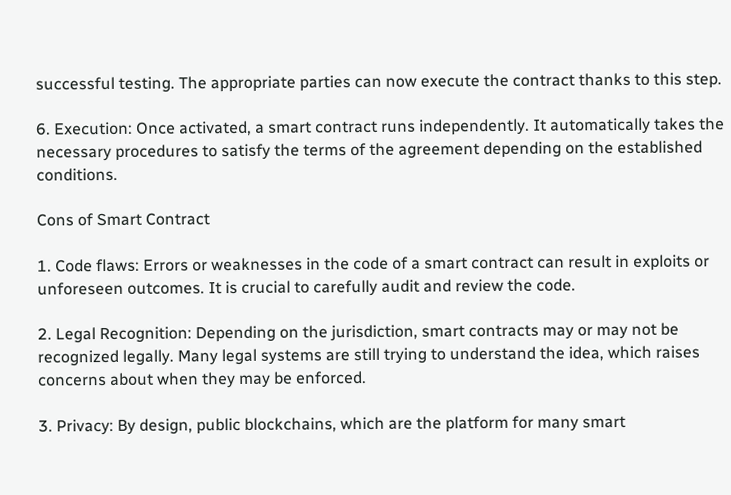successful testing. The appropriate parties can now execute the contract thanks to this step.

6. Execution: Once activated, a smart contract runs independently. It automatically takes the necessary procedures to satisfy the terms of the agreement depending on the established conditions.

Cons of Smart Contract

1. Code flaws: Errors or weaknesses in the code of a smart contract can result in exploits or unforeseen outcomes. It is crucial to carefully audit and review the code.

2. Legal Recognition: Depending on the jurisdiction, smart contracts may or may not be recognized legally. Many legal systems are still trying to understand the idea, which raises concerns about when they may be enforced.

3. Privacy: By design, public blockchains, which are the platform for many smart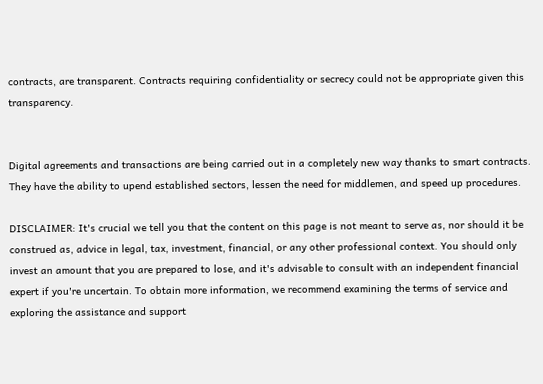contracts, are transparent. Contracts requiring confidentiality or secrecy could not be appropriate given this transparency.


Digital agreements and transactions are being carried out in a completely new way thanks to smart contracts. They have the ability to upend established sectors, lessen the need for middlemen, and speed up procedures.

DISCLAIMER: It's crucial we tell you that the content on this page is not meant to serve as, nor should it be construed as, advice in legal, tax, investment, financial, or any other professional context. You should only invest an amount that you are prepared to lose, and it's advisable to consult with an independent financial expert if you're uncertain. To obtain more information, we recommend examining the terms of service and exploring the assistance and support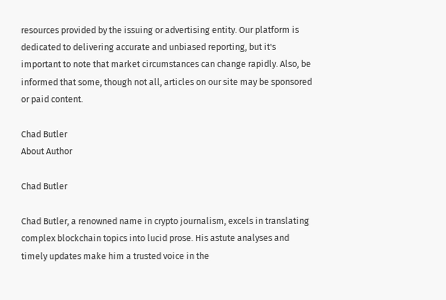resources provided by the issuing or advertising entity. Our platform is dedicated to delivering accurate and unbiased reporting, but it's important to note that market circumstances can change rapidly. Also, be informed that some, though not all, articles on our site may be sponsored or paid content.

Chad Butler
About Author

Chad Butler

Chad Butler, a renowned name in crypto journalism, excels in translating complex blockchain topics into lucid prose. His astute analyses and timely updates make him a trusted voice in the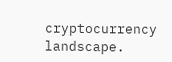cryptocurrency landscape.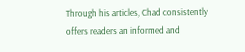Through his articles, Chad consistently offers readers an informed and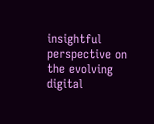insightful perspective on the evolving digital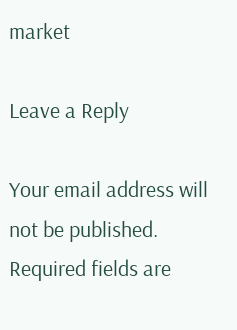market

Leave a Reply

Your email address will not be published. Required fields are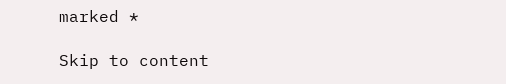marked *

Skip to content